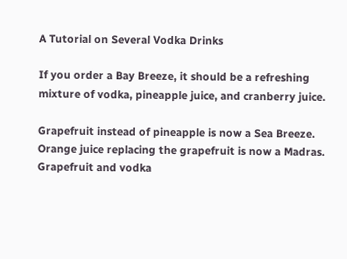A Tutorial on Several Vodka Drinks

If you order a Bay Breeze, it should be a refreshing mixture of vodka, pineapple juice, and cranberry juice.

Grapefruit instead of pineapple is now a Sea Breeze. Orange juice replacing the grapefruit is now a Madras. Grapefruit and vodka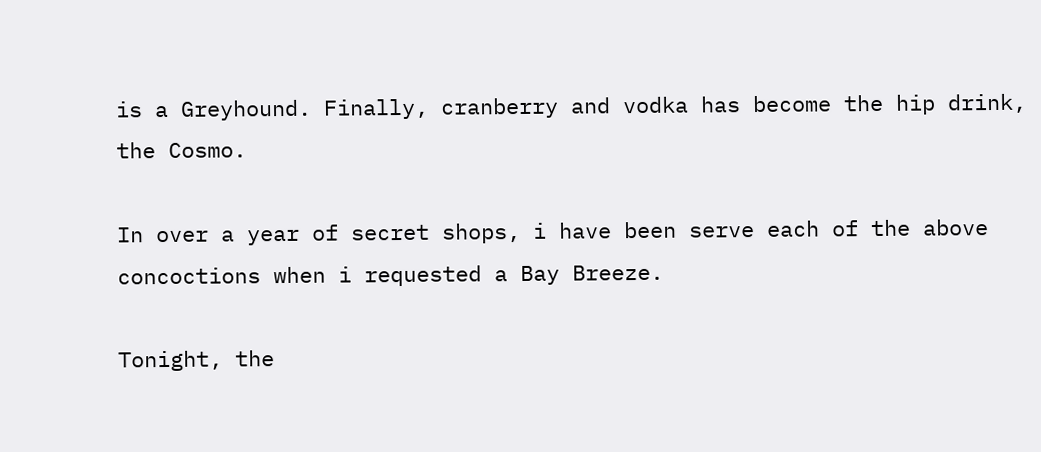is a Greyhound. Finally, cranberry and vodka has become the hip drink, the Cosmo.

In over a year of secret shops, i have been serve each of the above concoctions when i requested a Bay Breeze.

Tonight, the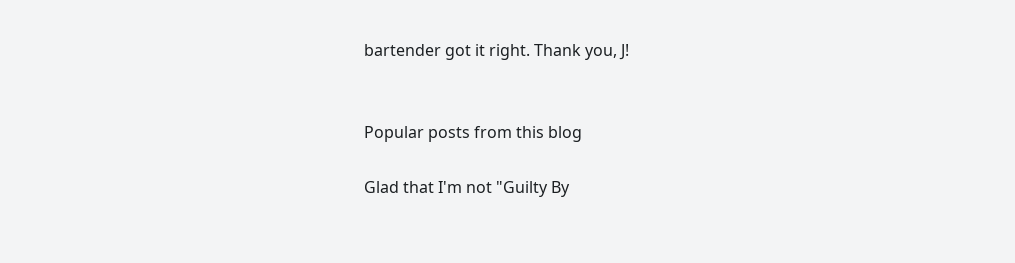bartender got it right. Thank you, J!


Popular posts from this blog

Glad that I'm not "Guilty By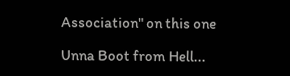Association" on this one

Unna Boot from Hell...